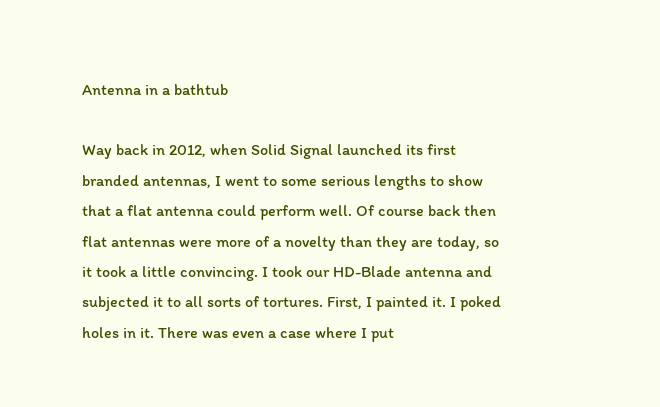Antenna in a bathtub

Way back in 2012, when Solid Signal launched its first branded antennas, I went to some serious lengths to show that a flat antenna could perform well. Of course back then flat antennas were more of a novelty than they are today, so it took a little convincing. I took our HD-Blade antenna and subjected it to all sorts of tortures. First, I painted it. I poked holes in it. There was even a case where I put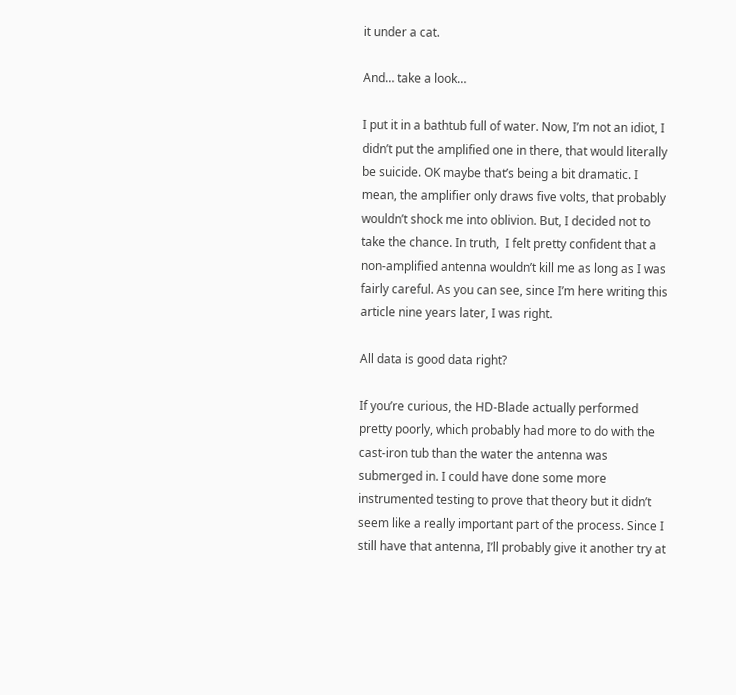it under a cat.

And… take a look…

I put it in a bathtub full of water. Now, I’m not an idiot, I didn’t put the amplified one in there, that would literally be suicide. OK maybe that’s being a bit dramatic. I mean, the amplifier only draws five volts, that probably wouldn’t shock me into oblivion. But, I decided not to take the chance. In truth,  I felt pretty confident that a non-amplified antenna wouldn’t kill me as long as I was fairly careful. As you can see, since I’m here writing this article nine years later, I was right.

All data is good data right?

If you’re curious, the HD-Blade actually performed pretty poorly, which probably had more to do with the cast-iron tub than the water the antenna was submerged in. I could have done some more instrumented testing to prove that theory but it didn’t seem like a really important part of the process. Since I still have that antenna, I’ll probably give it another try at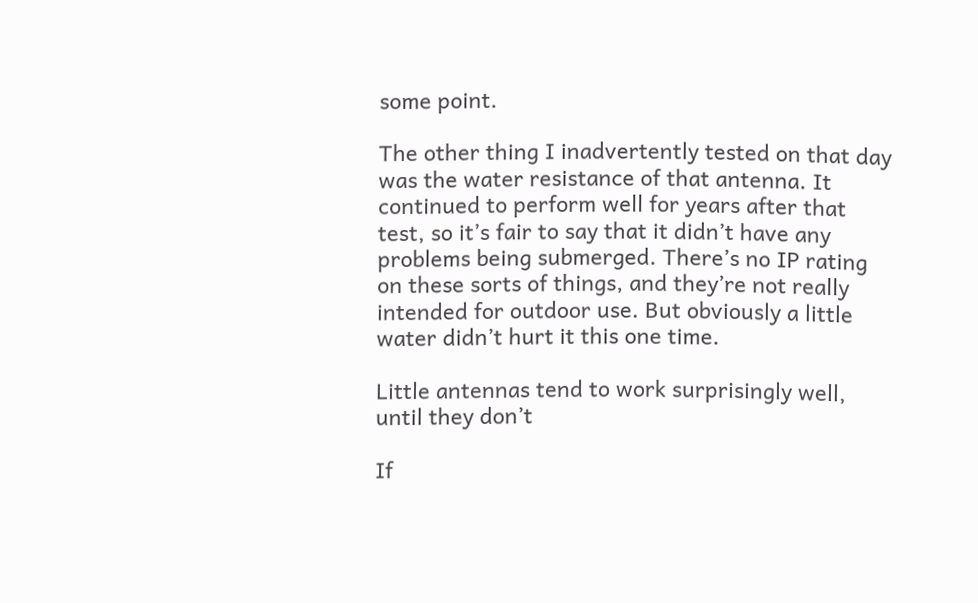some point.

The other thing I inadvertently tested on that day was the water resistance of that antenna. It continued to perform well for years after that test, so it’s fair to say that it didn’t have any problems being submerged. There’s no IP rating on these sorts of things, and they’re not really intended for outdoor use. But obviously a little water didn’t hurt it this one time.

Little antennas tend to work surprisingly well, until they don’t

If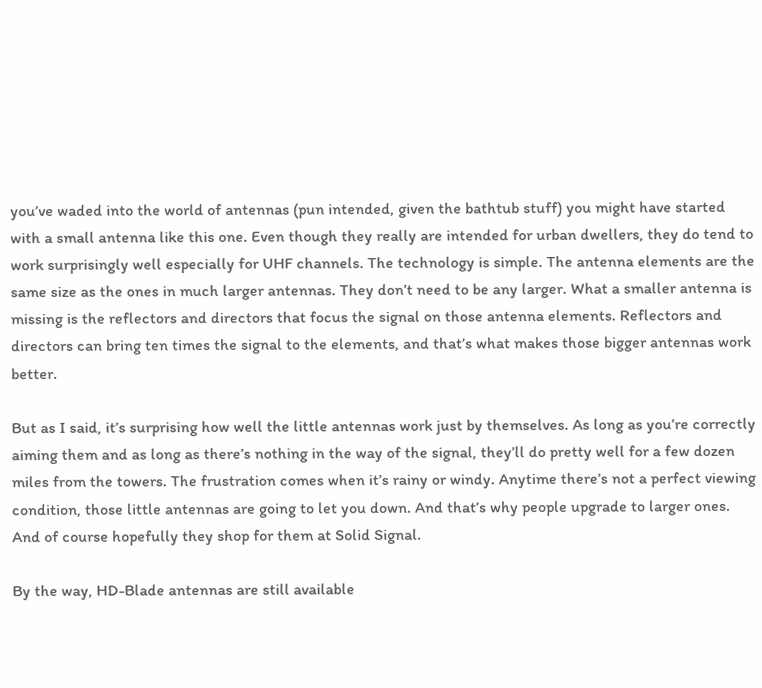you’ve waded into the world of antennas (pun intended, given the bathtub stuff) you might have started with a small antenna like this one. Even though they really are intended for urban dwellers, they do tend to work surprisingly well especially for UHF channels. The technology is simple. The antenna elements are the same size as the ones in much larger antennas. They don’t need to be any larger. What a smaller antenna is missing is the reflectors and directors that focus the signal on those antenna elements. Reflectors and directors can bring ten times the signal to the elements, and that’s what makes those bigger antennas work better.

But as I said, it’s surprising how well the little antennas work just by themselves. As long as you’re correctly aiming them and as long as there’s nothing in the way of the signal, they’ll do pretty well for a few dozen miles from the towers. The frustration comes when it’s rainy or windy. Anytime there’s not a perfect viewing condition, those little antennas are going to let you down. And that’s why people upgrade to larger ones. And of course hopefully they shop for them at Solid Signal.

By the way, HD-Blade antennas are still available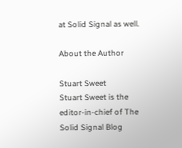at Solid Signal as well.

About the Author

Stuart Sweet
Stuart Sweet is the editor-in-chief of The Solid Signal Blog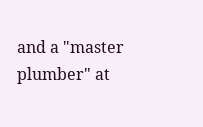and a "master plumber" at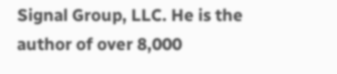Signal Group, LLC. He is the author of over 8,000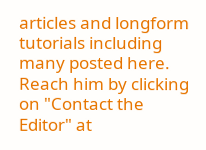articles and longform tutorials including many posted here. Reach him by clicking on "Contact the Editor" at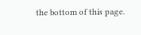the bottom of this page.